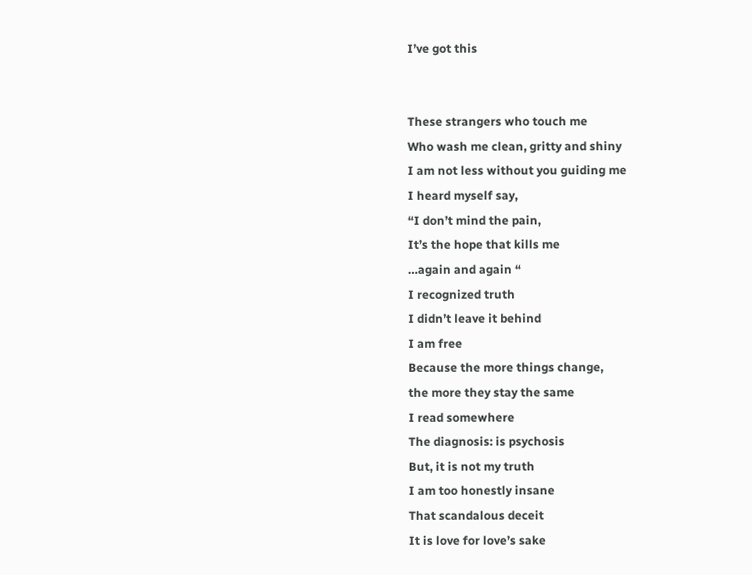I’ve got this


These strangers who touch me
Who wash me clean, gritty and shiny
I am not less without you guiding me
I heard myself say,
“I don’t mind the pain,
It’s the hope that kills me
…again and again “
I recognized truth
I didn’t leave it behind
I am free
Because the more things change,
the more they stay the same
I read somewhere
The diagnosis: is psychosis
But, it is not my truth
I am too honestly insane
That scandalous deceit
It is love for love’s sake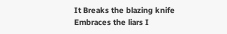It Breaks the blazing knife
Embraces the liars I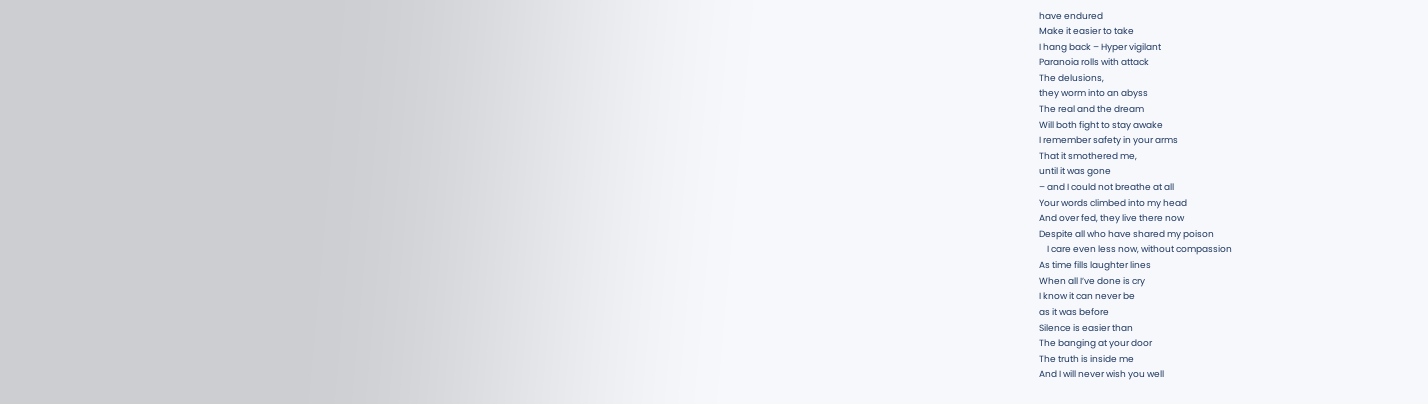have endured
Make it easier to take
I hang back – Hyper vigilant
Paranoia rolls with attack
The delusions,
they worm into an abyss
The real and the dream
Will both fight to stay awake
I remember safety in your arms
That it smothered me,
until it was gone
– and I could not breathe at all
Your words climbed into my head
And over fed, they live there now
Despite all who have shared my poison
    I care even less now, without compassion
As time fills laughter lines
When all I’ve done is cry
I know it can never be
as it was before
Silence is easier than
The banging at your door
The truth is inside me
And I will never wish you well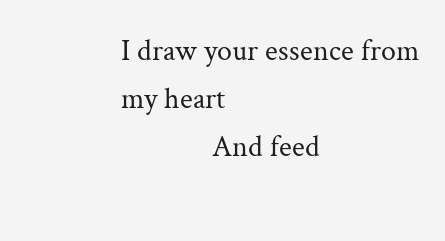I draw your essence from my heart
             And feed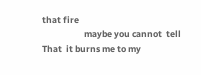that fire
                     maybe you cannot  tell
That  it burns me to my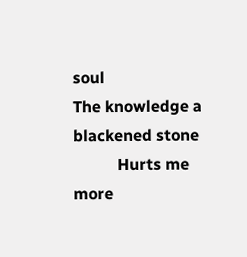soul
The knowledge a blackened stone
           Hurts me more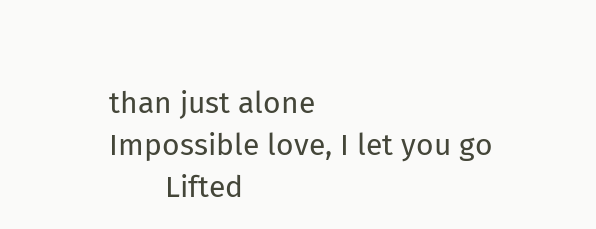than just alone
Impossible love, I let you go
       Lifted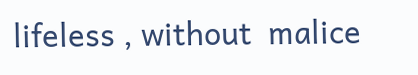lifeless , without  malice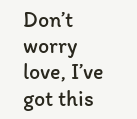Don’t worry love, I’ve got this